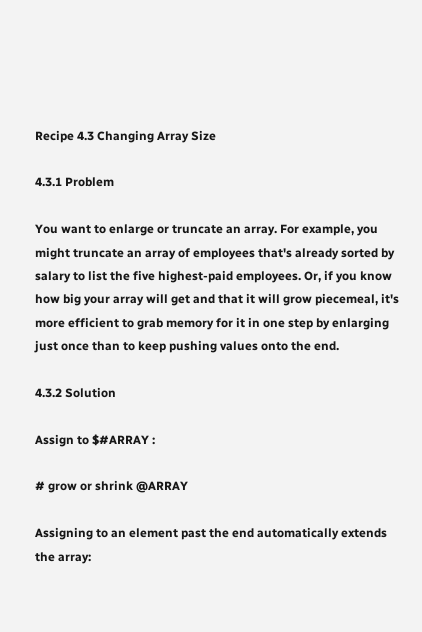Recipe 4.3 Changing Array Size

4.3.1 Problem

You want to enlarge or truncate an array. For example, you might truncate an array of employees that's already sorted by salary to list the five highest-paid employees. Or, if you know how big your array will get and that it will grow piecemeal, it's more efficient to grab memory for it in one step by enlarging just once than to keep pushing values onto the end.

4.3.2 Solution

Assign to $#ARRAY :

# grow or shrink @ARRAY

Assigning to an element past the end automatically extends the array: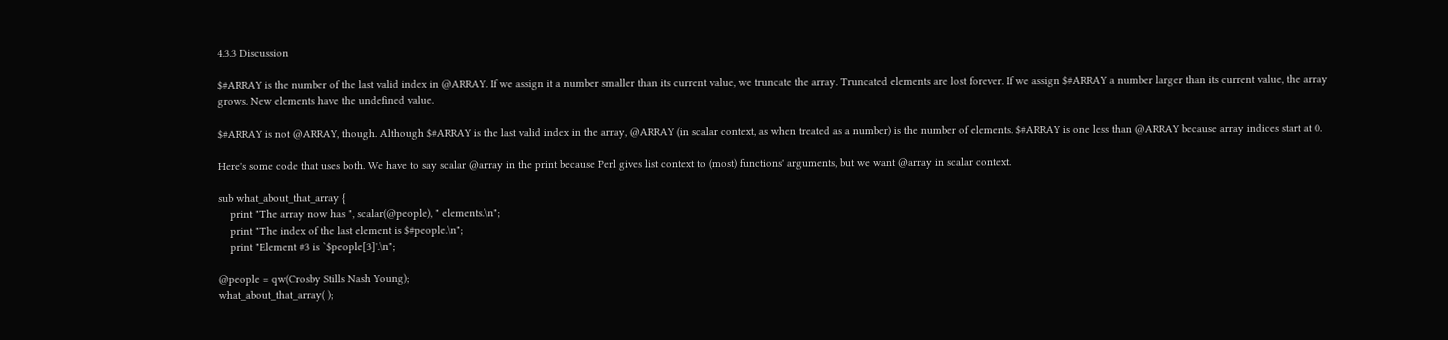4.3.3 Discussion

$#ARRAY is the number of the last valid index in @ARRAY. If we assign it a number smaller than its current value, we truncate the array. Truncated elements are lost forever. If we assign $#ARRAY a number larger than its current value, the array grows. New elements have the undefined value.

$#ARRAY is not @ARRAY, though. Although $#ARRAY is the last valid index in the array, @ARRAY (in scalar context, as when treated as a number) is the number of elements. $#ARRAY is one less than @ARRAY because array indices start at 0.

Here's some code that uses both. We have to say scalar @array in the print because Perl gives list context to (most) functions' arguments, but we want @array in scalar context.

sub what_about_that_array {
    print "The array now has ", scalar(@people), " elements.\n";
    print "The index of the last element is $#people.\n";
    print "Element #3 is `$people[3]'.\n";

@people = qw(Crosby Stills Nash Young);
what_about_that_array( );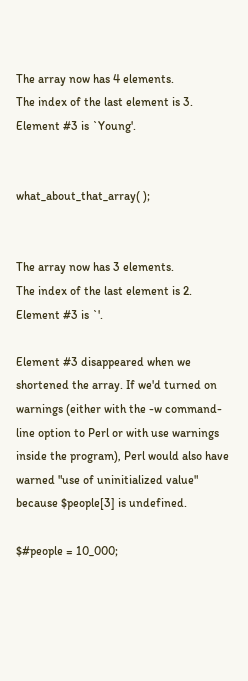The array now has 4 elements.
The index of the last element is 3.
Element #3 is `Young'.


what_about_that_array( );


The array now has 3 elements.
The index of the last element is 2.
Element #3 is `'.

Element #3 disappeared when we shortened the array. If we'd turned on warnings (either with the -w command-line option to Perl or with use warnings inside the program), Perl would also have warned "use of uninitialized value" because $people[3] is undefined.

$#people = 10_000;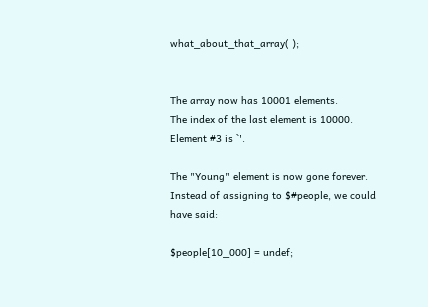what_about_that_array( );


The array now has 10001 elements.
The index of the last element is 10000.
Element #3 is `'.

The "Young" element is now gone forever. Instead of assigning to $#people, we could have said:

$people[10_000] = undef;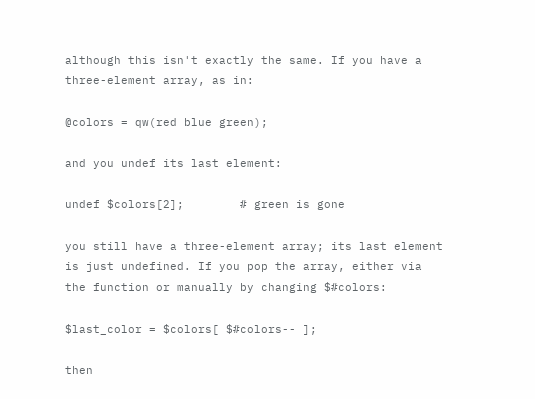although this isn't exactly the same. If you have a three-element array, as in:

@colors = qw(red blue green);

and you undef its last element:

undef $colors[2];        # green is gone

you still have a three-element array; its last element is just undefined. If you pop the array, either via the function or manually by changing $#colors:

$last_color = $colors[ $#colors-- ];

then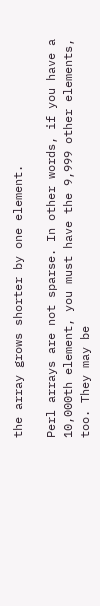the array grows shorter by one element.

Perl arrays are not sparse. In other words, if you have a 10,000th element, you must have the 9,999 other elements, too. They may be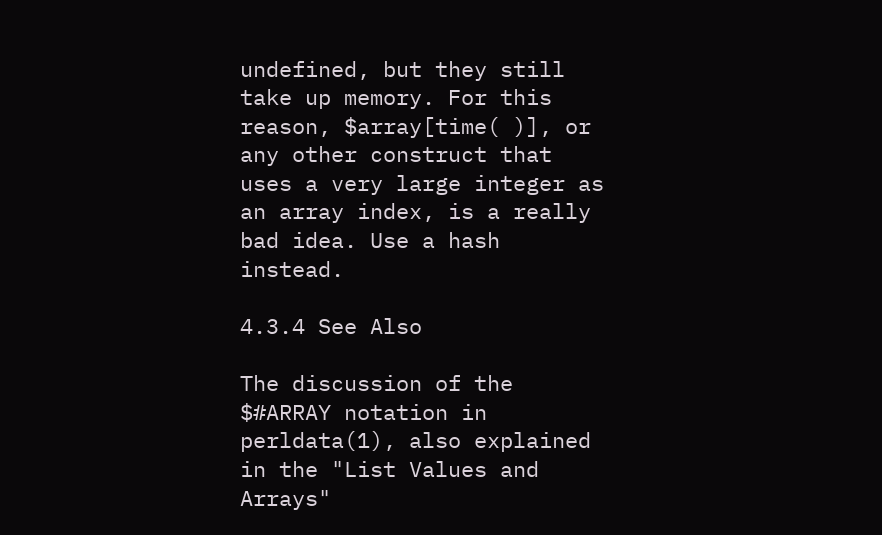undefined, but they still take up memory. For this reason, $array[time( )], or any other construct that uses a very large integer as an array index, is a really bad idea. Use a hash instead.

4.3.4 See Also

The discussion of the $#ARRAY notation in perldata(1), also explained in the "List Values and Arrays"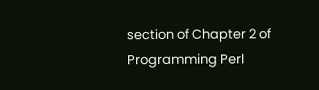section of Chapter 2 of Programming Perl